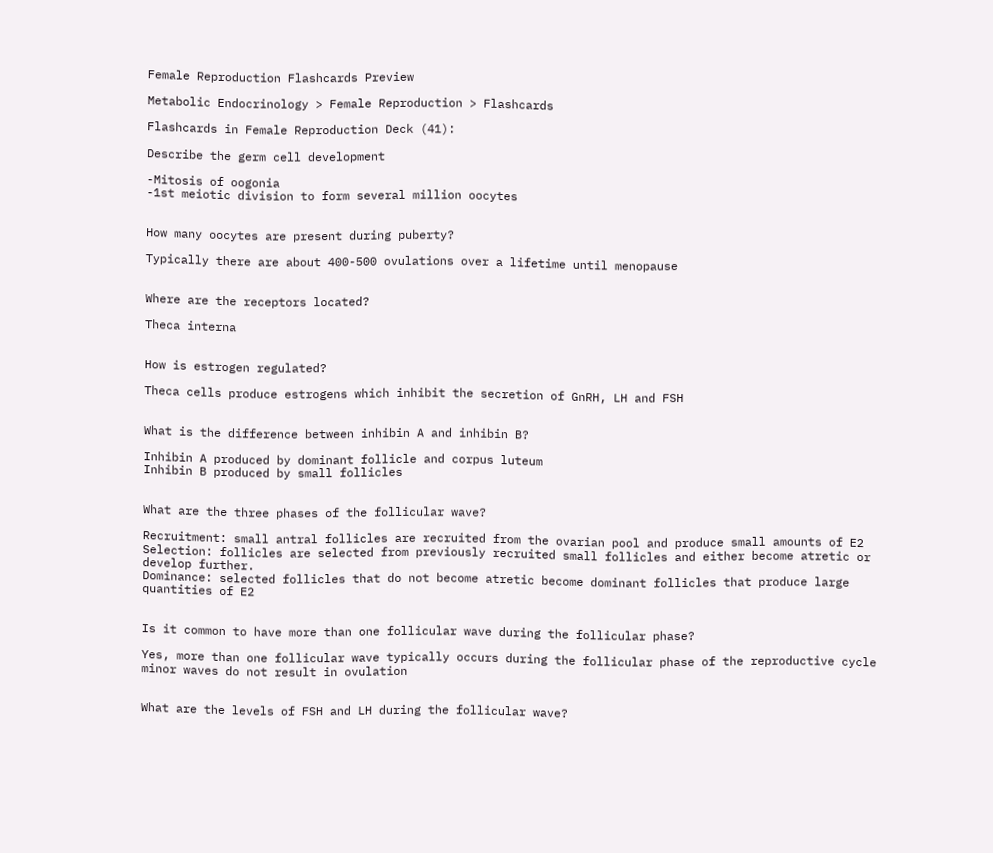Female Reproduction Flashcards Preview

Metabolic Endocrinology > Female Reproduction > Flashcards

Flashcards in Female Reproduction Deck (41):

Describe the germ cell development

-Mitosis of oogonia
-1st meiotic division to form several million oocytes


How many oocytes are present during puberty?

Typically there are about 400-500 ovulations over a lifetime until menopause


Where are the receptors located?

Theca interna


How is estrogen regulated?

Theca cells produce estrogens which inhibit the secretion of GnRH, LH and FSH


What is the difference between inhibin A and inhibin B?

Inhibin A produced by dominant follicle and corpus luteum
Inhibin B produced by small follicles


What are the three phases of the follicular wave?

Recruitment: small antral follicles are recruited from the ovarian pool and produce small amounts of E2
Selection: follicles are selected from previously recruited small follicles and either become atretic or develop further.
Dominance: selected follicles that do not become atretic become dominant follicles that produce large quantities of E2


Is it common to have more than one follicular wave during the follicular phase?

Yes, more than one follicular wave typically occurs during the follicular phase of the reproductive cycle
minor waves do not result in ovulation


What are the levels of FSH and LH during the follicular wave?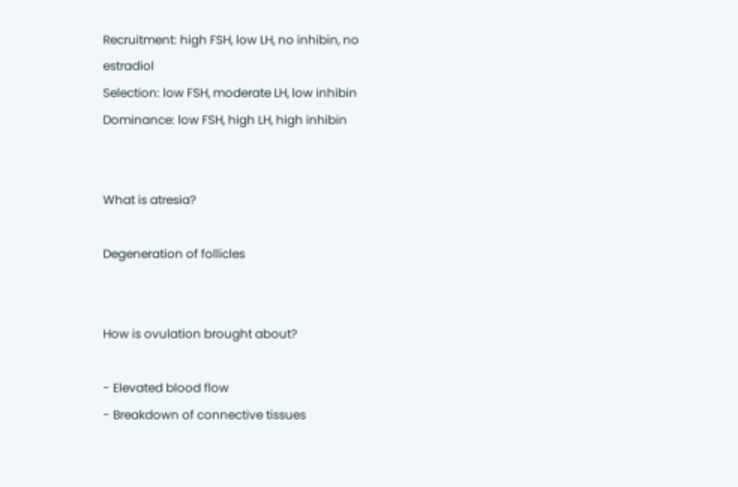Recruitment: high FSH, low LH, no inhibin, no estradiol
Selection: low FSH, moderate LH, low inhibin
Dominance: low FSH, high LH, high inhibin


What is atresia?

Degeneration of follicles


How is ovulation brought about?

- Elevated blood flow
- Breakdown of connective tissues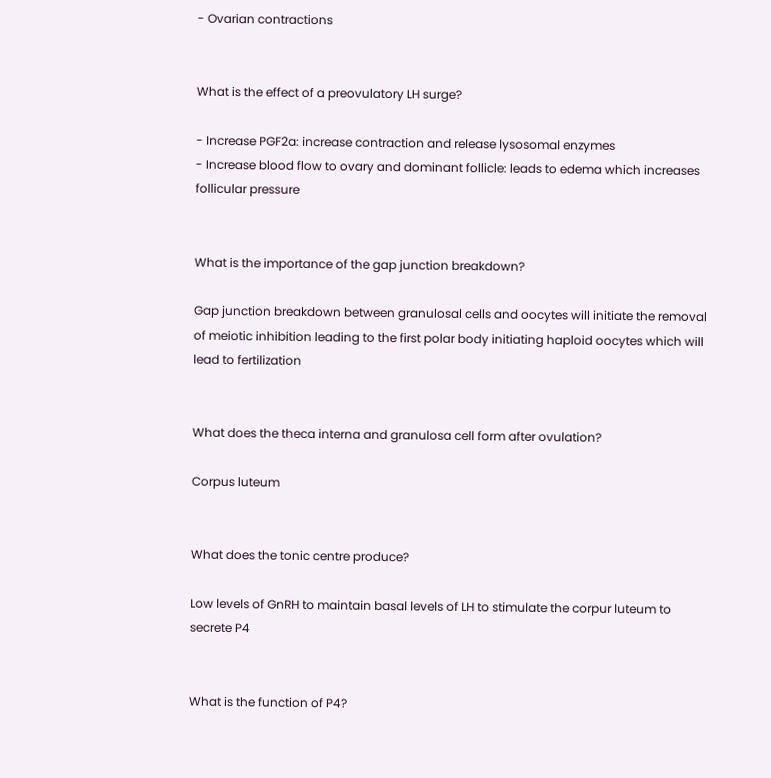- Ovarian contractions


What is the effect of a preovulatory LH surge?

- Increase PGF2a: increase contraction and release lysosomal enzymes
- Increase blood flow to ovary and dominant follicle: leads to edema which increases follicular pressure


What is the importance of the gap junction breakdown?

Gap junction breakdown between granulosal cells and oocytes will initiate the removal of meiotic inhibition leading to the first polar body initiating haploid oocytes which will lead to fertilization


What does the theca interna and granulosa cell form after ovulation?

Corpus luteum


What does the tonic centre produce?

Low levels of GnRH to maintain basal levels of LH to stimulate the corpur luteum to secrete P4


What is the function of P4?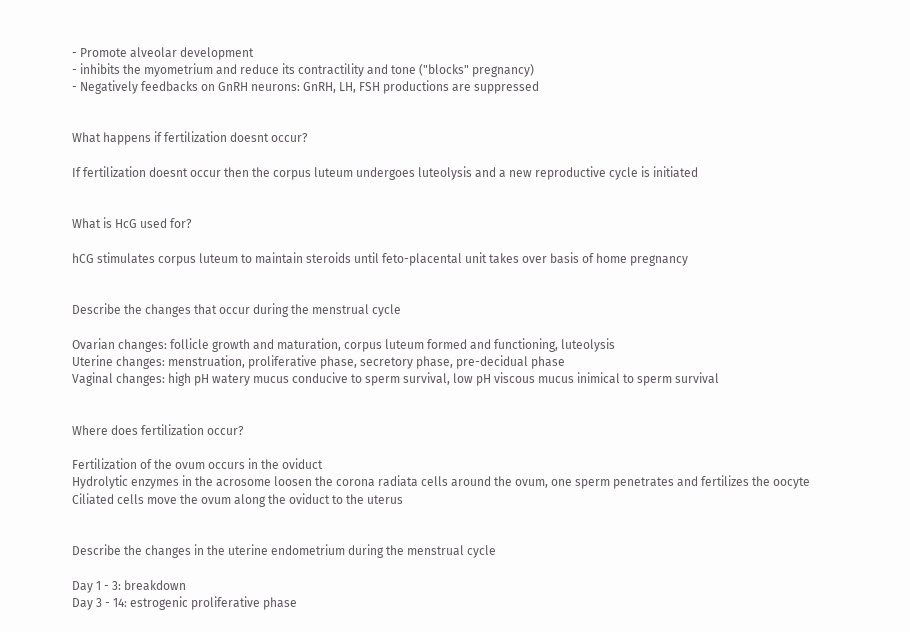- Promote alveolar development
- inhibits the myometrium and reduce its contractility and tone ("blocks" pregnancy)
- Negatively feedbacks on GnRH neurons: GnRH, LH, FSH productions are suppressed


What happens if fertilization doesnt occur?

If fertilization doesnt occur then the corpus luteum undergoes luteolysis and a new reproductive cycle is initiated


What is HcG used for?

hCG stimulates corpus luteum to maintain steroids until feto-placental unit takes over basis of home pregnancy


Describe the changes that occur during the menstrual cycle

Ovarian changes: follicle growth and maturation, corpus luteum formed and functioning, luteolysis
Uterine changes: menstruation, proliferative phase, secretory phase, pre-decidual phase
Vaginal changes: high pH watery mucus conducive to sperm survival, low pH viscous mucus inimical to sperm survival


Where does fertilization occur?

Fertilization of the ovum occurs in the oviduct
Hydrolytic enzymes in the acrosome loosen the corona radiata cells around the ovum, one sperm penetrates and fertilizes the oocyte
Ciliated cells move the ovum along the oviduct to the uterus


Describe the changes in the uterine endometrium during the menstrual cycle

Day 1 - 3: breakdown
Day 3 - 14: estrogenic proliferative phase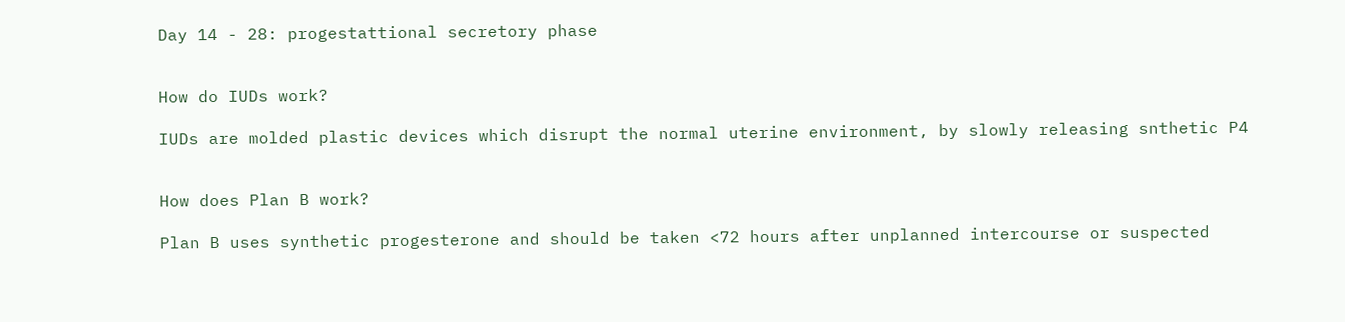Day 14 - 28: progestattional secretory phase


How do IUDs work?

IUDs are molded plastic devices which disrupt the normal uterine environment, by slowly releasing snthetic P4


How does Plan B work?

Plan B uses synthetic progesterone and should be taken <72 hours after unplanned intercourse or suspected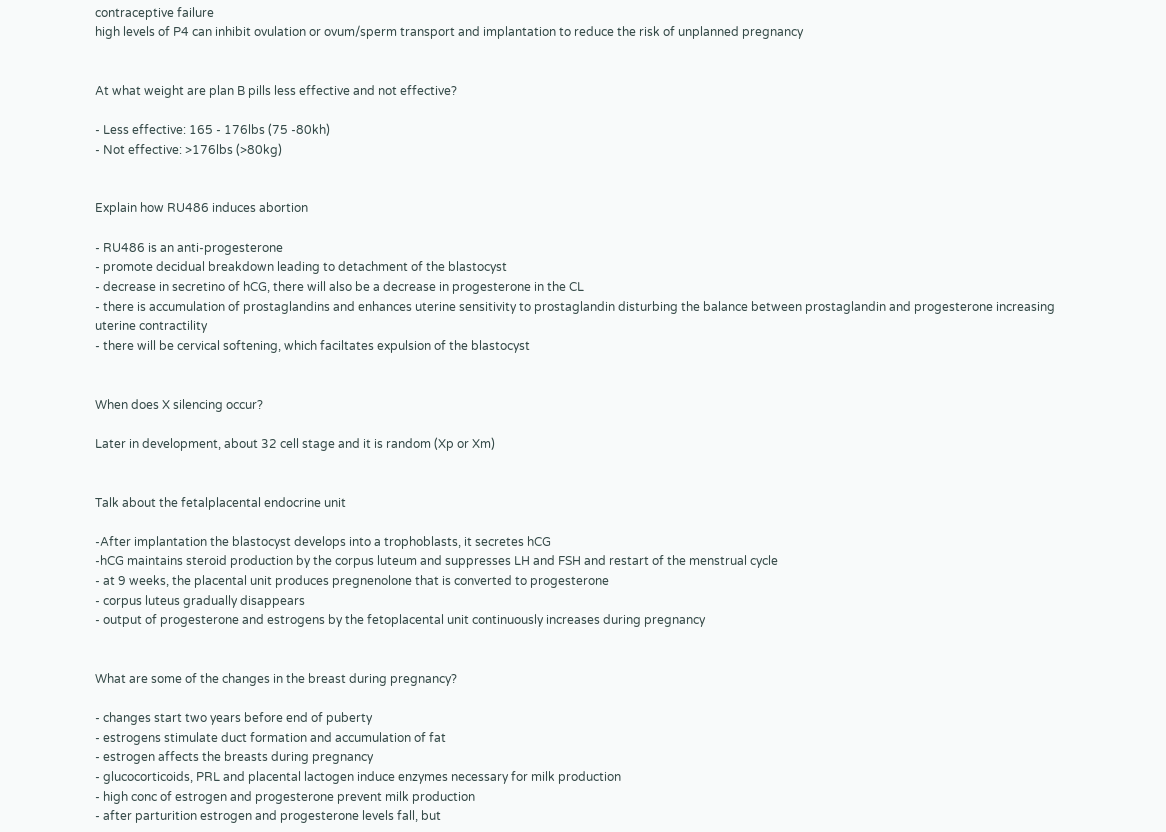contraceptive failure
high levels of P4 can inhibit ovulation or ovum/sperm transport and implantation to reduce the risk of unplanned pregnancy


At what weight are plan B pills less effective and not effective?

- Less effective: 165 - 176lbs (75 -80kh)
- Not effective: >176lbs (>80kg)


Explain how RU486 induces abortion

- RU486 is an anti-progesterone
- promote decidual breakdown leading to detachment of the blastocyst
- decrease in secretino of hCG, there will also be a decrease in progesterone in the CL
- there is accumulation of prostaglandins and enhances uterine sensitivity to prostaglandin disturbing the balance between prostaglandin and progesterone increasing uterine contractility
- there will be cervical softening, which faciltates expulsion of the blastocyst


When does X silencing occur?

Later in development, about 32 cell stage and it is random (Xp or Xm)


Talk about the fetalplacental endocrine unit

-After implantation the blastocyst develops into a trophoblasts, it secretes hCG
-hCG maintains steroid production by the corpus luteum and suppresses LH and FSH and restart of the menstrual cycle
- at 9 weeks, the placental unit produces pregnenolone that is converted to progesterone
- corpus luteus gradually disappears
- output of progesterone and estrogens by the fetoplacental unit continuously increases during pregnancy


What are some of the changes in the breast during pregnancy?

- changes start two years before end of puberty
- estrogens stimulate duct formation and accumulation of fat
- estrogen affects the breasts during pregnancy
- glucocorticoids, PRL and placental lactogen induce enzymes necessary for milk production
- high conc of estrogen and progesterone prevent milk production
- after parturition estrogen and progesterone levels fall, but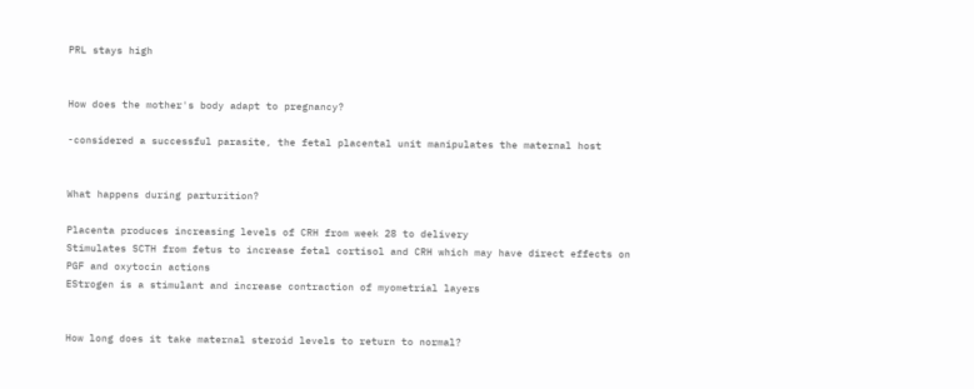PRL stays high


How does the mother's body adapt to pregnancy?

-considered a successful parasite, the fetal placental unit manipulates the maternal host


What happens during parturition?

Placenta produces increasing levels of CRH from week 28 to delivery
Stimulates SCTH from fetus to increase fetal cortisol and CRH which may have direct effects on PGF and oxytocin actions
EStrogen is a stimulant and increase contraction of myometrial layers


How long does it take maternal steroid levels to return to normal?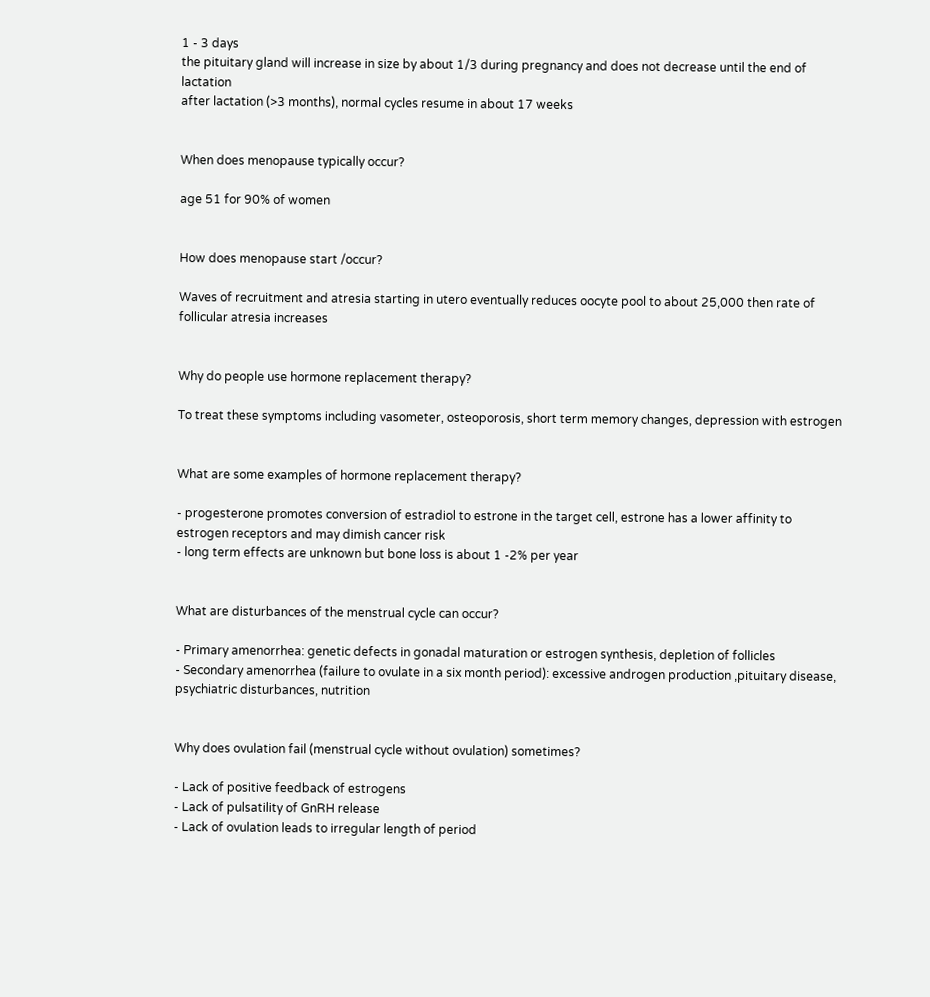1 - 3 days
the pituitary gland will increase in size by about 1/3 during pregnancy and does not decrease until the end of lactation
after lactation (>3 months), normal cycles resume in about 17 weeks


When does menopause typically occur?

age 51 for 90% of women


How does menopause start /occur?

Waves of recruitment and atresia starting in utero eventually reduces oocyte pool to about 25,000 then rate of follicular atresia increases


Why do people use hormone replacement therapy?

To treat these symptoms including vasometer, osteoporosis, short term memory changes, depression with estrogen


What are some examples of hormone replacement therapy?

- progesterone promotes conversion of estradiol to estrone in the target cell, estrone has a lower affinity to estrogen receptors and may dimish cancer risk
- long term effects are unknown but bone loss is about 1 -2% per year


What are disturbances of the menstrual cycle can occur?

- Primary amenorrhea: genetic defects in gonadal maturation or estrogen synthesis, depletion of follicles
- Secondary amenorrhea (failure to ovulate in a six month period): excessive androgen production ,pituitary disease, psychiatric disturbances, nutrition


Why does ovulation fail (menstrual cycle without ovulation) sometimes?

- Lack of positive feedback of estrogens
- Lack of pulsatility of GnRH release
- Lack of ovulation leads to irregular length of period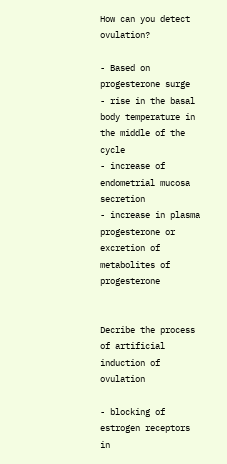How can you detect ovulation?

- Based on progesterone surge
- rise in the basal body temperature in the middle of the cycle
- increase of endometrial mucosa secretion
- increase in plasma progesterone or excretion of metabolites of progesterone


Decribe the process of artificial induction of ovulation

- blocking of estrogen receptors in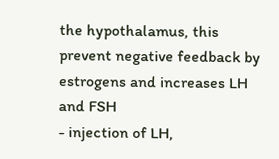the hypothalamus, this prevent negative feedback by estrogens and increases LH and FSH
- injection of LH,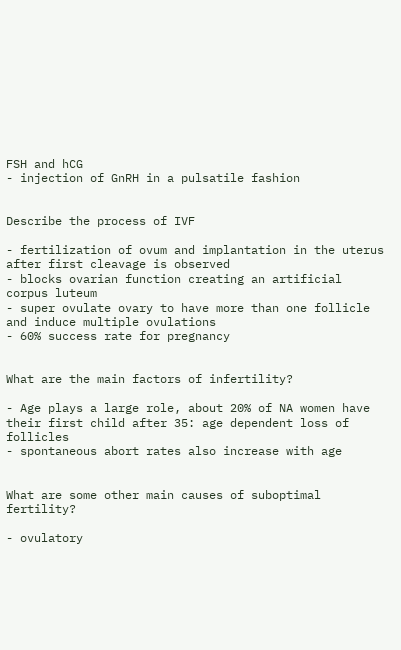FSH and hCG
- injection of GnRH in a pulsatile fashion


Describe the process of IVF

- fertilization of ovum and implantation in the uterus after first cleavage is observed
- blocks ovarian function creating an artificial corpus luteum
- super ovulate ovary to have more than one follicle and induce multiple ovulations
- 60% success rate for pregnancy


What are the main factors of infertility?

- Age plays a large role, about 20% of NA women have their first child after 35: age dependent loss of follicles
- spontaneous abort rates also increase with age


What are some other main causes of suboptimal fertility?

- ovulatory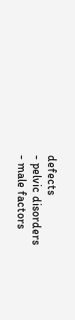defects
- pelvic disorders
- male factors